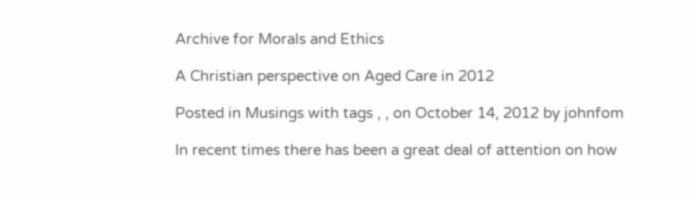Archive for Morals and Ethics

A Christian perspective on Aged Care in 2012

Posted in Musings with tags , , on October 14, 2012 by johnfom

In recent times there has been a great deal of attention on how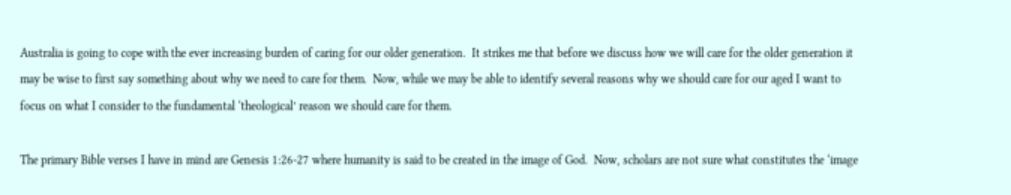Australia is going to cope with the ever increasing burden of caring for our older generation.  It strikes me that before we discuss how we will care for the older generation it may be wise to first say something about why we need to care for them.  Now, while we may be able to identify several reasons why we should care for our aged I want to focus on what I consider to the fundamental ‘theological’ reason we should care for them.

The primary Bible verses I have in mind are Genesis 1:26-27 where humanity is said to be created in the image of God.  Now, scholars are not sure what constitutes the ‘image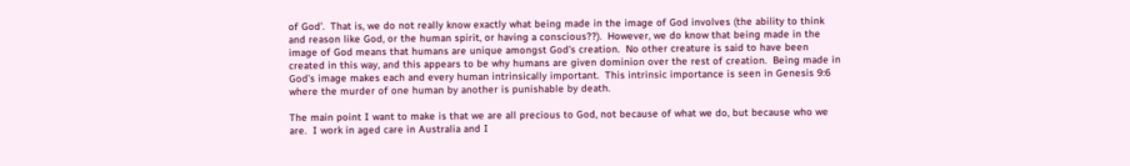of God’.  That is, we do not really know exactly what being made in the image of God involves (the ability to think and reason like God, or the human spirit, or having a conscious??).  However, we do know that being made in the image of God means that humans are unique amongst God’s creation.  No other creature is said to have been created in this way, and this appears to be why humans are given dominion over the rest of creation.  Being made in God’s image makes each and every human intrinsically important.  This intrinsic importance is seen in Genesis 9:6 where the murder of one human by another is punishable by death.

The main point I want to make is that we are all precious to God, not because of what we do, but because who we are.  I work in aged care in Australia and I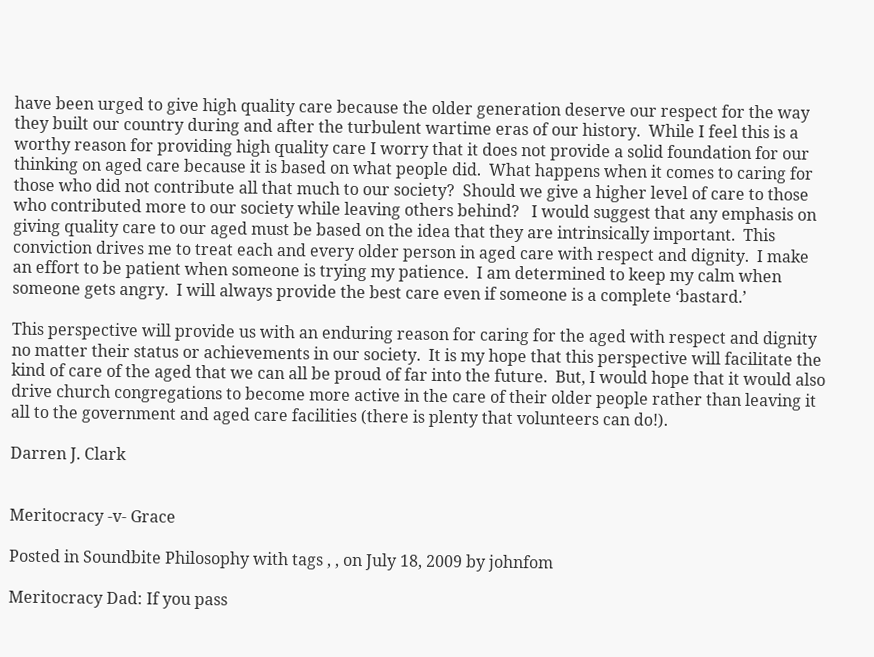have been urged to give high quality care because the older generation deserve our respect for the way they built our country during and after the turbulent wartime eras of our history.  While I feel this is a worthy reason for providing high quality care I worry that it does not provide a solid foundation for our thinking on aged care because it is based on what people did.  What happens when it comes to caring for those who did not contribute all that much to our society?  Should we give a higher level of care to those who contributed more to our society while leaving others behind?   I would suggest that any emphasis on giving quality care to our aged must be based on the idea that they are intrinsically important.  This conviction drives me to treat each and every older person in aged care with respect and dignity.  I make an effort to be patient when someone is trying my patience.  I am determined to keep my calm when someone gets angry.  I will always provide the best care even if someone is a complete ‘bastard.’

This perspective will provide us with an enduring reason for caring for the aged with respect and dignity no matter their status or achievements in our society.  It is my hope that this perspective will facilitate the kind of care of the aged that we can all be proud of far into the future.  But, I would hope that it would also drive church congregations to become more active in the care of their older people rather than leaving it all to the government and aged care facilities (there is plenty that volunteers can do!).

Darren J. Clark


Meritocracy -v- Grace

Posted in Soundbite Philosophy with tags , , on July 18, 2009 by johnfom

Meritocracy Dad: If you pass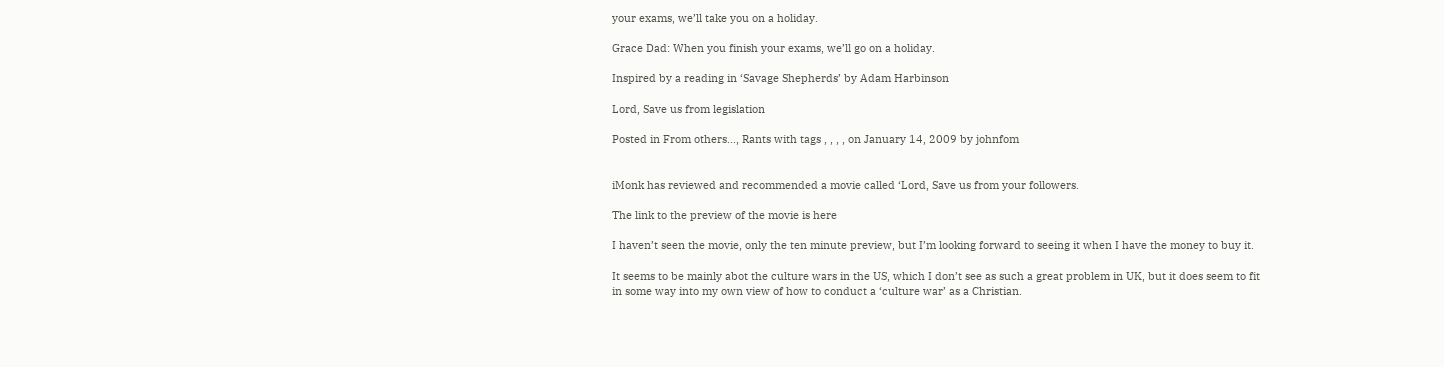your exams, we’ll take you on a holiday.

Grace Dad: When you finish your exams, we’ll go on a holiday.

Inspired by a reading in ‘Savage Shepherds’ by Adam Harbinson

Lord, Save us from legislation

Posted in From others..., Rants with tags , , , , on January 14, 2009 by johnfom


iMonk has reviewed and recommended a movie called ‘Lord, Save us from your followers.

The link to the preview of the movie is here

I haven’t seen the movie, only the ten minute preview, but I’m looking forward to seeing it when I have the money to buy it.

It seems to be mainly abot the culture wars in the US, which I don’t see as such a great problem in UK, but it does seem to fit in some way into my own view of how to conduct a ‘culture war’ as a Christian.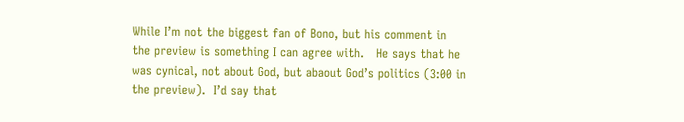While I’m not the biggest fan of Bono, but his comment in the preview is something I can agree with.   He says that he was cynical, not about God, but abaout God’s politics (3:00 in the preview).  I’d say that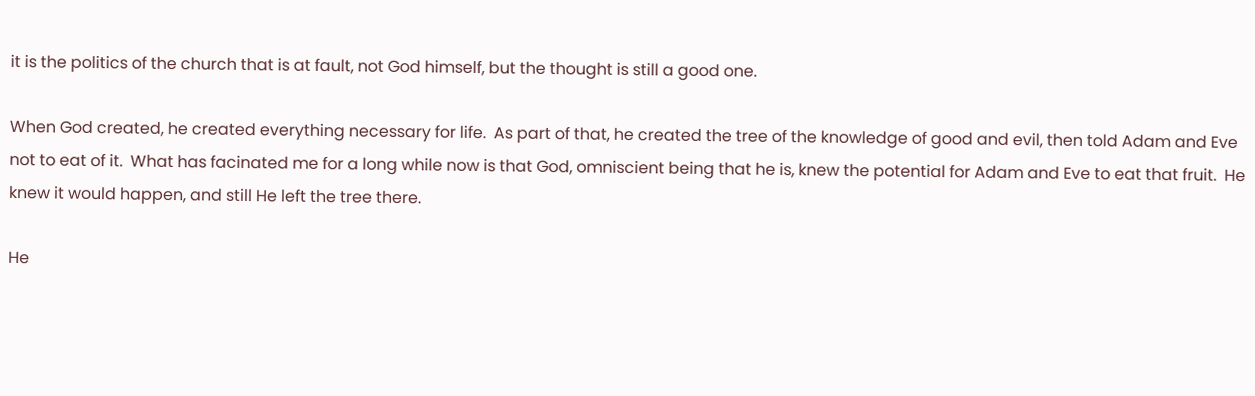it is the politics of the church that is at fault, not God himself, but the thought is still a good one.

When God created, he created everything necessary for life.  As part of that, he created the tree of the knowledge of good and evil, then told Adam and Eve not to eat of it.  What has facinated me for a long while now is that God, omniscient being that he is, knew the potential for Adam and Eve to eat that fruit.  He knew it would happen, and still He left the tree there.

He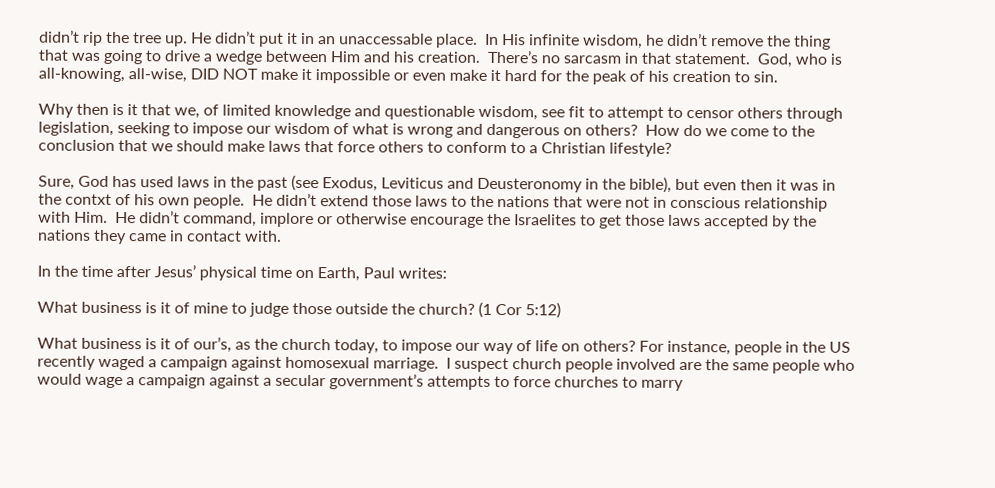didn’t rip the tree up. He didn’t put it in an unaccessable place.  In His infinite wisdom, he didn’t remove the thing that was going to drive a wedge between Him and his creation.  There’s no sarcasm in that statement.  God, who is all-knowing, all-wise, DID NOT make it impossible or even make it hard for the peak of his creation to sin.

Why then is it that we, of limited knowledge and questionable wisdom, see fit to attempt to censor others through legislation, seeking to impose our wisdom of what is wrong and dangerous on others?  How do we come to the conclusion that we should make laws that force others to conform to a Christian lifestyle?

Sure, God has used laws in the past (see Exodus, Leviticus and Deusteronomy in the bible), but even then it was in the contxt of his own people.  He didn’t extend those laws to the nations that were not in conscious relationship with Him.  He didn’t command, implore or otherwise encourage the Israelites to get those laws accepted by the nations they came in contact with.

In the time after Jesus’ physical time on Earth, Paul writes:

What business is it of mine to judge those outside the church? (1 Cor 5:12)

What business is it of our’s, as the church today, to impose our way of life on others? For instance, people in the US recently waged a campaign against homosexual marriage.  I suspect church people involved are the same people who would wage a campaign against a secular government’s attempts to force churches to marry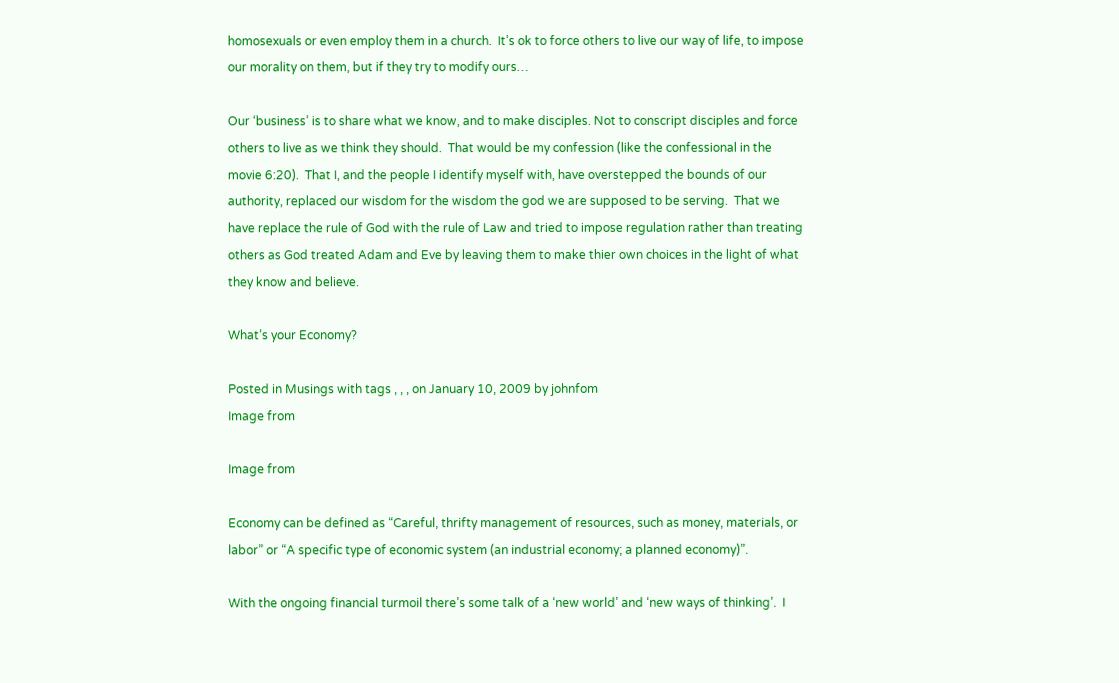homosexuals or even employ them in a church.  It’s ok to force others to live our way of life, to impose our morality on them, but if they try to modify ours…

Our ‘business’ is to share what we know, and to make disciples. Not to conscript disciples and force others to live as we think they should.  That would be my confession (like the confessional in the movie 6:20).  That I, and the people I identify myself with, have overstepped the bounds of our authority, replaced our wisdom for the wisdom the god we are supposed to be serving.  That we have replace the rule of God with the rule of Law and tried to impose regulation rather than treating others as God treated Adam and Eve by leaving them to make thier own choices in the light of what they know and believe.

What’s your Economy?

Posted in Musings with tags , , , on January 10, 2009 by johnfom
Image from

Image from

Economy can be defined as “Careful, thrifty management of resources, such as money, materials, or labor” or “A specific type of economic system (an industrial economy; a planned economy)”.

With the ongoing financial turmoil there’s some talk of a ‘new world’ and ‘new ways of thinking’.  I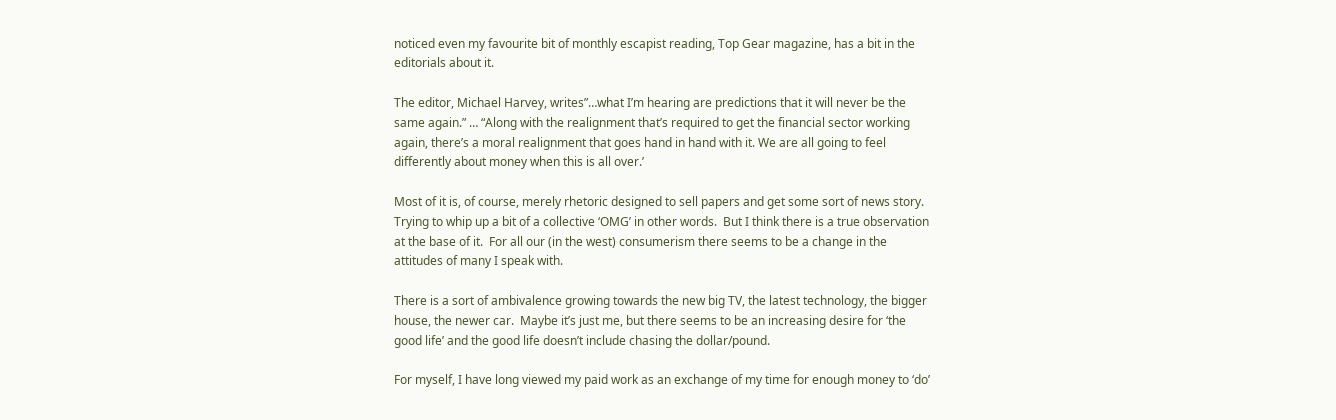noticed even my favourite bit of monthly escapist reading, Top Gear magazine, has a bit in the editorials about it.

The editor, Michael Harvey, writes”…what I’m hearing are predictions that it will never be the same again.” … “Along with the realignment that’s required to get the financial sector working again, there’s a moral realignment that goes hand in hand with it. We are all going to feel differently about money when this is all over.’

Most of it is, of course, merely rhetoric designed to sell papers and get some sort of news story. Trying to whip up a bit of a collective ‘OMG’ in other words.  But I think there is a true observation at the base of it.  For all our (in the west) consumerism there seems to be a change in the attitudes of many I speak with.

There is a sort of ambivalence growing towards the new big TV, the latest technology, the bigger house, the newer car.  Maybe it’s just me, but there seems to be an increasing desire for ‘the good life’ and the good life doesn’t include chasing the dollar/pound.

For myself, I have long viewed my paid work as an exchange of my time for enough money to ‘do’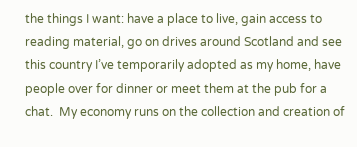the things I want: have a place to live, gain access to reading material, go on drives around Scotland and see this country I’ve temporarily adopted as my home, have people over for dinner or meet them at the pub for a chat.  My economy runs on the collection and creation of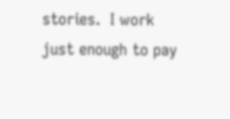stories.  I work just enough to pay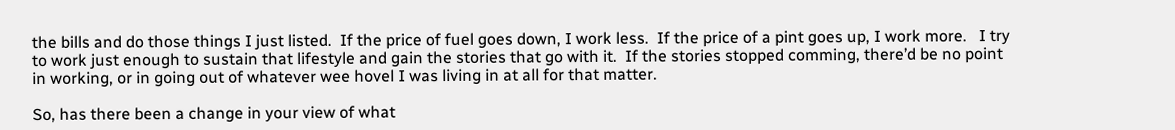the bills and do those things I just listed.  If the price of fuel goes down, I work less.  If the price of a pint goes up, I work more.   I try to work just enough to sustain that lifestyle and gain the stories that go with it.  If the stories stopped comming, there’d be no point in working, or in going out of whatever wee hovel I was living in at all for that matter.

So, has there been a change in your view of what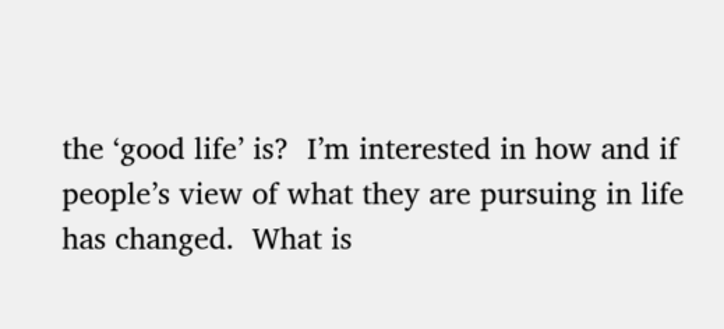the ‘good life’ is?  I’m interested in how and if people’s view of what they are pursuing in life has changed.  What is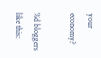your economy?

%d bloggers like this: